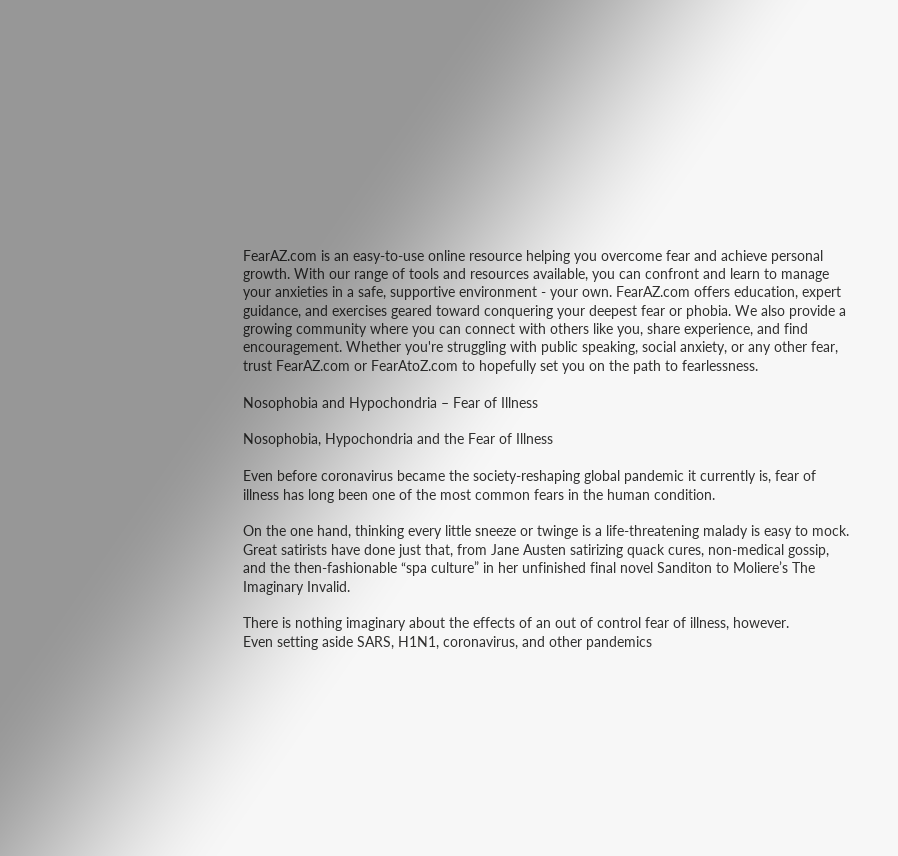FearAZ.com is an easy-to-use online resource helping you overcome fear and achieve personal growth. With our range of tools and resources available, you can confront and learn to manage your anxieties in a safe, supportive environment - your own. FearAZ.com offers education, expert guidance, and exercises geared toward conquering your deepest fear or phobia. We also provide a growing community where you can connect with others like you, share experience, and find encouragement. Whether you're struggling with public speaking, social anxiety, or any other fear, trust FearAZ.com or FearAtoZ.com to hopefully set you on the path to fearlessness.

Nosophobia and Hypochondria – Fear of Illness

Nosophobia, Hypochondria and the Fear of Illness

Even before coronavirus became the society-reshaping global pandemic it currently is, fear of illness has long been one of the most common fears in the human condition.

On the one hand, thinking every little sneeze or twinge is a life-threatening malady is easy to mock. Great satirists have done just that, from Jane Austen satirizing quack cures, non-medical gossip, and the then-fashionable “spa culture” in her unfinished final novel Sanditon to Moliere’s The Imaginary Invalid.

There is nothing imaginary about the effects of an out of control fear of illness, however.
Even setting aside SARS, H1N1, coronavirus, and other pandemics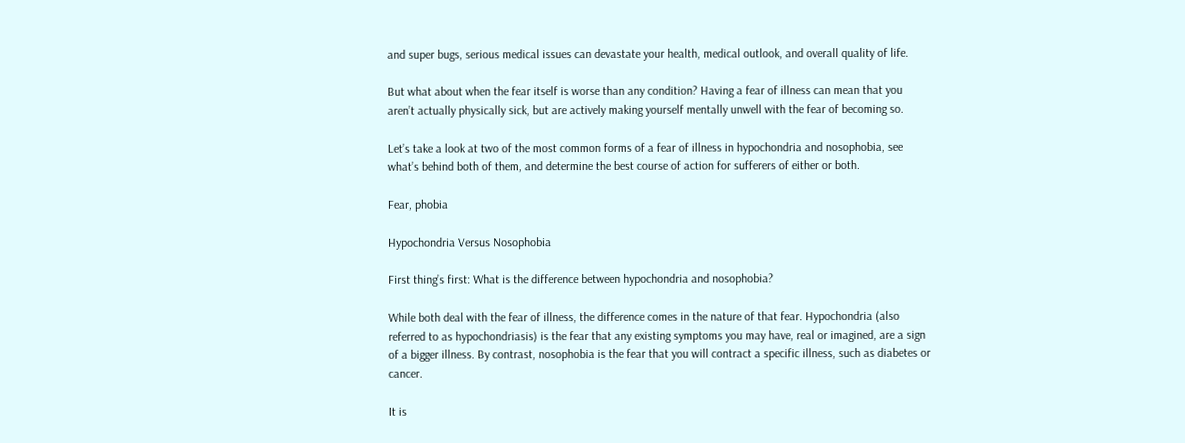and super bugs, serious medical issues can devastate your health, medical outlook, and overall quality of life.

But what about when the fear itself is worse than any condition? Having a fear of illness can mean that you aren’t actually physically sick, but are actively making yourself mentally unwell with the fear of becoming so.

Let’s take a look at two of the most common forms of a fear of illness in hypochondria and nosophobia, see what’s behind both of them, and determine the best course of action for sufferers of either or both.

Fear, phobia

Hypochondria Versus Nosophobia

First thing’s first: What is the difference between hypochondria and nosophobia?

While both deal with the fear of illness, the difference comes in the nature of that fear. Hypochondria (also referred to as hypochondriasis) is the fear that any existing symptoms you may have, real or imagined, are a sign of a bigger illness. By contrast, nosophobia is the fear that you will contract a specific illness, such as diabetes or cancer.

It is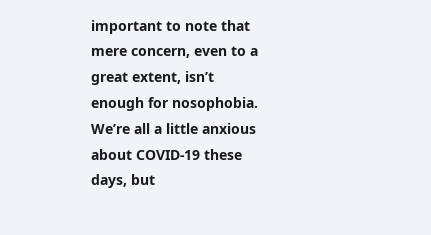important to note that mere concern, even to a great extent, isn’t enough for nosophobia. We’re all a little anxious about COVID-19 these days, but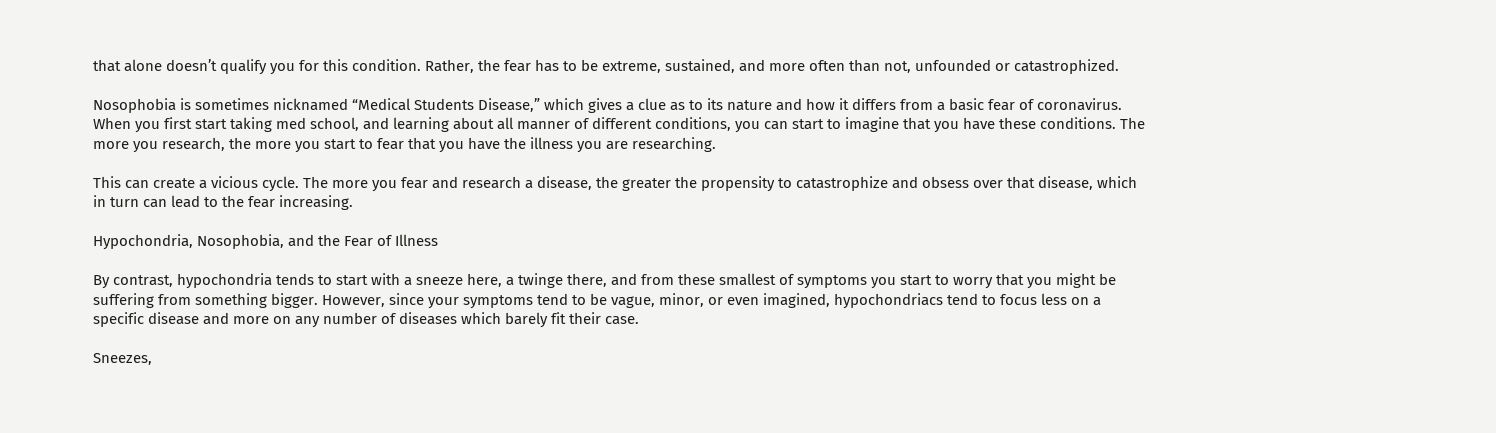that alone doesn’t qualify you for this condition. Rather, the fear has to be extreme, sustained, and more often than not, unfounded or catastrophized.

Nosophobia is sometimes nicknamed “Medical Students Disease,” which gives a clue as to its nature and how it differs from a basic fear of coronavirus. When you first start taking med school, and learning about all manner of different conditions, you can start to imagine that you have these conditions. The more you research, the more you start to fear that you have the illness you are researching.

This can create a vicious cycle. The more you fear and research a disease, the greater the propensity to catastrophize and obsess over that disease, which in turn can lead to the fear increasing.

Hypochondria, Nosophobia, and the Fear of Illness

By contrast, hypochondria tends to start with a sneeze here, a twinge there, and from these smallest of symptoms you start to worry that you might be suffering from something bigger. However, since your symptoms tend to be vague, minor, or even imagined, hypochondriacs tend to focus less on a specific disease and more on any number of diseases which barely fit their case.

Sneezes,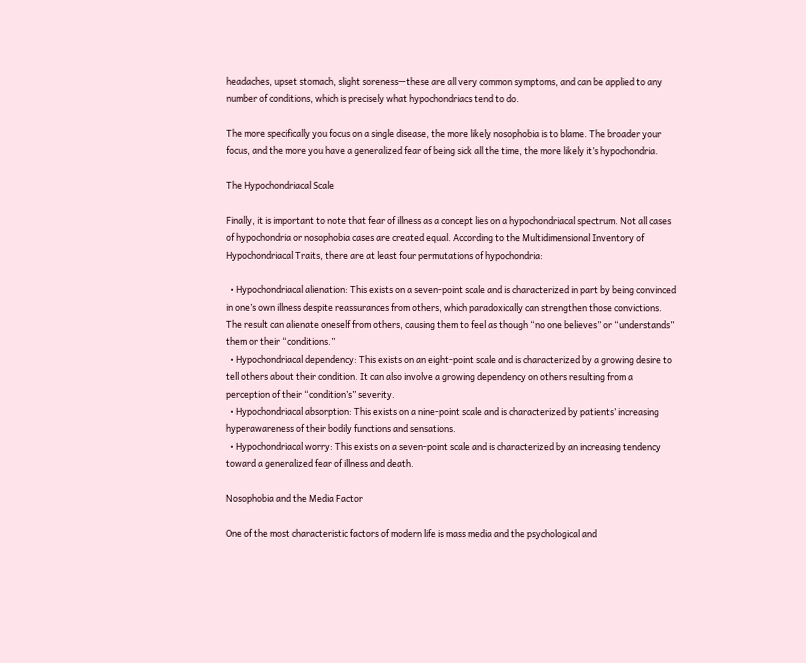headaches, upset stomach, slight soreness—these are all very common symptoms, and can be applied to any number of conditions, which is precisely what hypochondriacs tend to do.

The more specifically you focus on a single disease, the more likely nosophobia is to blame. The broader your focus, and the more you have a generalized fear of being sick all the time, the more likely it’s hypochondria.

The Hypochondriacal Scale

Finally, it is important to note that fear of illness as a concept lies on a hypochondriacal spectrum. Not all cases of hypochondria or nosophobia cases are created equal. According to the Multidimensional Inventory of Hypochondriacal Traits, there are at least four permutations of hypochondria:

  • Hypochondriacal alienation: This exists on a seven-point scale and is characterized in part by being convinced in one’s own illness despite reassurances from others, which paradoxically can strengthen those convictions. The result can alienate oneself from others, causing them to feel as though “no one believes” or “understands” them or their “conditions.”
  • Hypochondriacal dependency: This exists on an eight-point scale and is characterized by a growing desire to tell others about their condition. It can also involve a growing dependency on others resulting from a perception of their “condition’s” severity.
  • Hypochondriacal absorption: This exists on a nine-point scale and is characterized by patients’ increasing hyperawareness of their bodily functions and sensations.
  • Hypochondriacal worry: This exists on a seven-point scale and is characterized by an increasing tendency toward a generalized fear of illness and death.

Nosophobia and the Media Factor

One of the most characteristic factors of modern life is mass media and the psychological and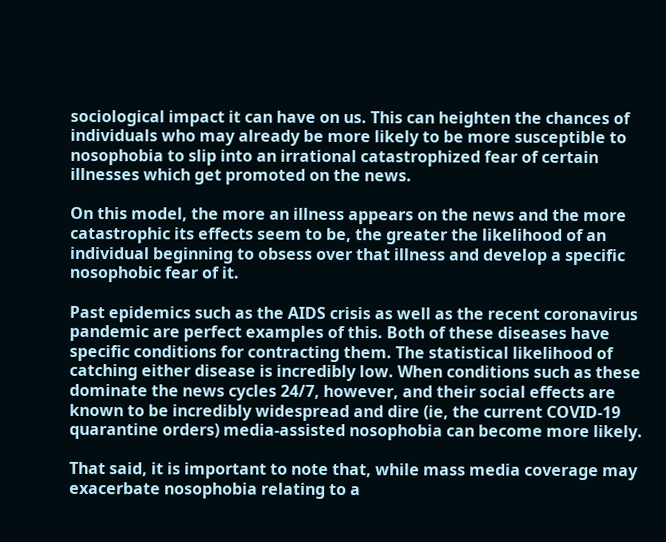sociological impact it can have on us. This can heighten the chances of individuals who may already be more likely to be more susceptible to nosophobia to slip into an irrational catastrophized fear of certain illnesses which get promoted on the news.

On this model, the more an illness appears on the news and the more catastrophic its effects seem to be, the greater the likelihood of an individual beginning to obsess over that illness and develop a specific nosophobic fear of it.

Past epidemics such as the AIDS crisis as well as the recent coronavirus pandemic are perfect examples of this. Both of these diseases have specific conditions for contracting them. The statistical likelihood of catching either disease is incredibly low. When conditions such as these dominate the news cycles 24/7, however, and their social effects are known to be incredibly widespread and dire (ie, the current COVID-19 quarantine orders) media-assisted nosophobia can become more likely.

That said, it is important to note that, while mass media coverage may exacerbate nosophobia relating to a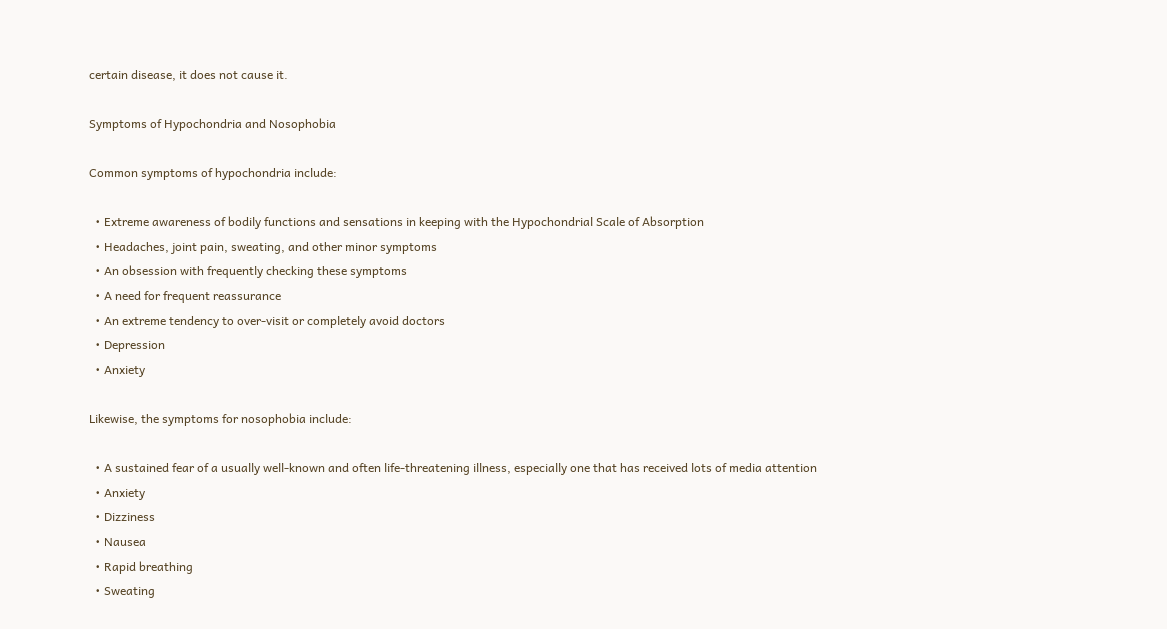certain disease, it does not cause it.

Symptoms of Hypochondria and Nosophobia

Common symptoms of hypochondria include:

  • Extreme awareness of bodily functions and sensations in keeping with the Hypochondrial Scale of Absorption
  • Headaches, joint pain, sweating, and other minor symptoms
  • An obsession with frequently checking these symptoms
  • A need for frequent reassurance
  • An extreme tendency to over-visit or completely avoid doctors
  • Depression
  • Anxiety

Likewise, the symptoms for nosophobia include:

  • A sustained fear of a usually well-known and often life-threatening illness, especially one that has received lots of media attention
  • Anxiety
  • Dizziness
  • Nausea
  • Rapid breathing
  • Sweating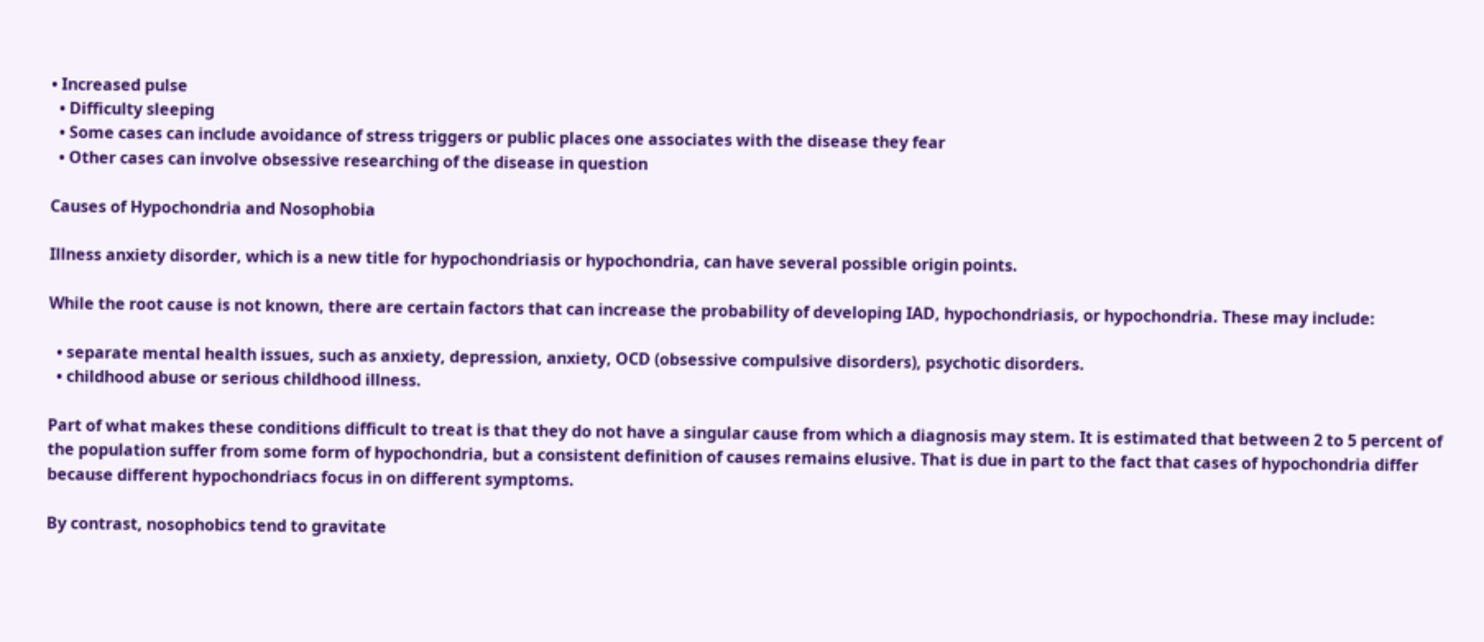• Increased pulse
  • Difficulty sleeping
  • Some cases can include avoidance of stress triggers or public places one associates with the disease they fear
  • Other cases can involve obsessive researching of the disease in question

Causes of Hypochondria and Nosophobia

Illness anxiety disorder, which is a new title for hypochondriasis or hypochondria, can have several possible origin points.

While the root cause is not known, there are certain factors that can increase the probability of developing IAD, hypochondriasis, or hypochondria. These may include:

  • separate mental health issues, such as anxiety, depression, anxiety, OCD (obsessive compulsive disorders), psychotic disorders.
  • childhood abuse or serious childhood illness.

Part of what makes these conditions difficult to treat is that they do not have a singular cause from which a diagnosis may stem. It is estimated that between 2 to 5 percent of the population suffer from some form of hypochondria, but a consistent definition of causes remains elusive. That is due in part to the fact that cases of hypochondria differ because different hypochondriacs focus in on different symptoms.

By contrast, nosophobics tend to gravitate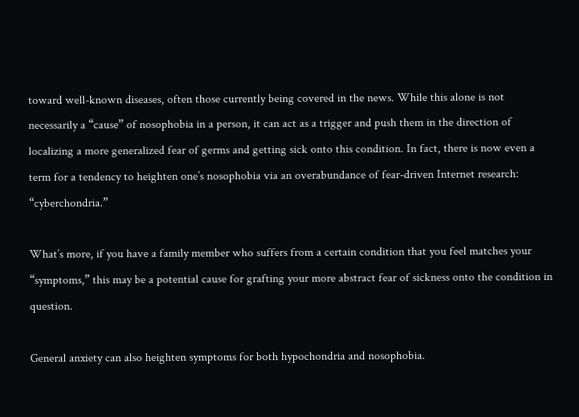toward well-known diseases, often those currently being covered in the news. While this alone is not necessarily a “cause” of nosophobia in a person, it can act as a trigger and push them in the direction of localizing a more generalized fear of germs and getting sick onto this condition. In fact, there is now even a term for a tendency to heighten one’s nosophobia via an overabundance of fear-driven Internet research: “cyberchondria.”

What’s more, if you have a family member who suffers from a certain condition that you feel matches your “symptoms,” this may be a potential cause for grafting your more abstract fear of sickness onto the condition in question.

General anxiety can also heighten symptoms for both hypochondria and nosophobia.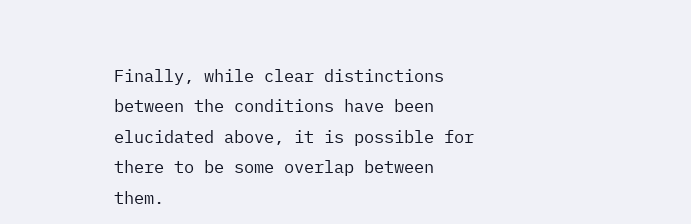Finally, while clear distinctions between the conditions have been elucidated above, it is possible for there to be some overlap between them.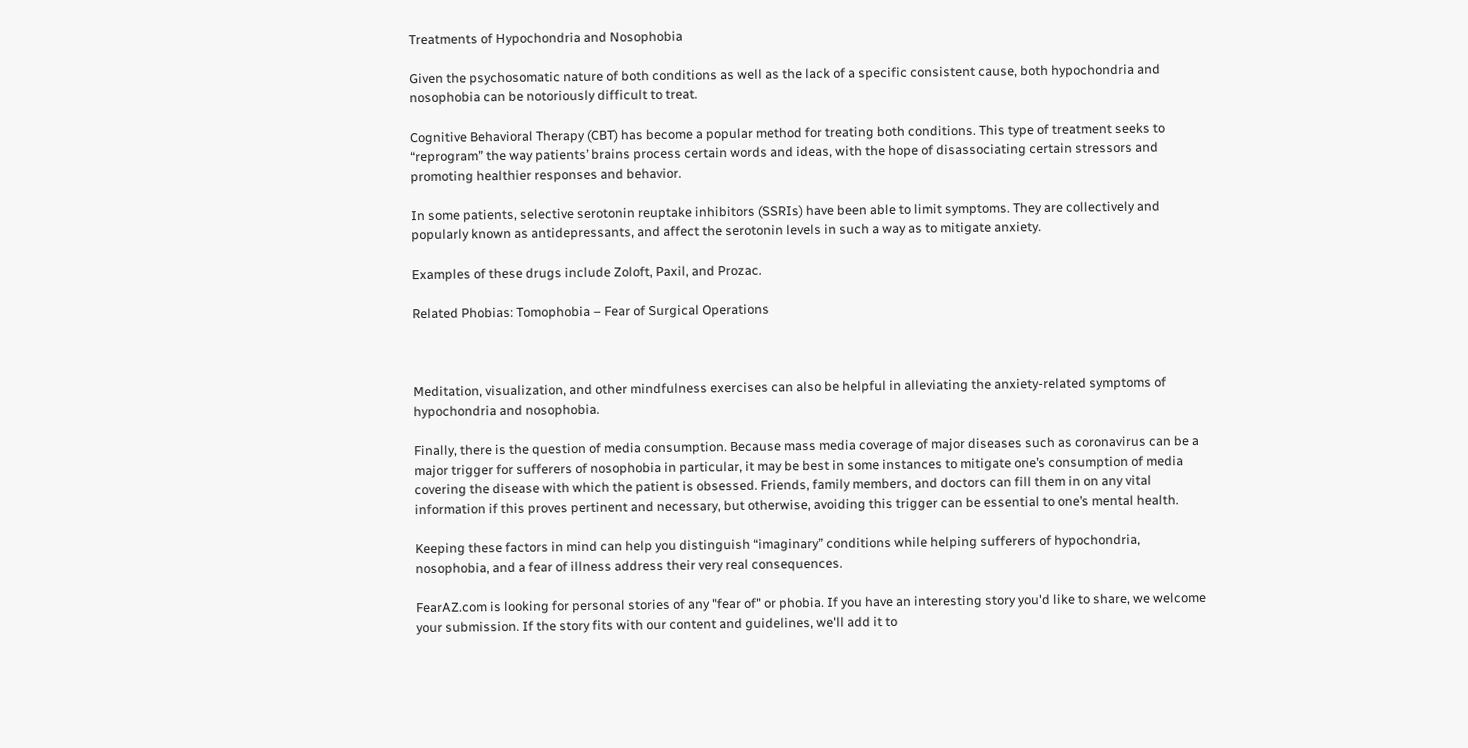Treatments of Hypochondria and Nosophobia

Given the psychosomatic nature of both conditions as well as the lack of a specific consistent cause, both hypochondria and nosophobia can be notoriously difficult to treat.

Cognitive Behavioral Therapy (CBT) has become a popular method for treating both conditions. This type of treatment seeks to “reprogram” the way patients’ brains process certain words and ideas, with the hope of disassociating certain stressors and promoting healthier responses and behavior.

In some patients, selective serotonin reuptake inhibitors (SSRIs) have been able to limit symptoms. They are collectively and popularly known as antidepressants, and affect the serotonin levels in such a way as to mitigate anxiety.

Examples of these drugs include Zoloft, Paxil, and Prozac.

Related Phobias: Tomophobia – Fear of Surgical Operations



Meditation, visualization, and other mindfulness exercises can also be helpful in alleviating the anxiety-related symptoms of hypochondria and nosophobia.

Finally, there is the question of media consumption. Because mass media coverage of major diseases such as coronavirus can be a major trigger for sufferers of nosophobia in particular, it may be best in some instances to mitigate one’s consumption of media covering the disease with which the patient is obsessed. Friends, family members, and doctors can fill them in on any vital information if this proves pertinent and necessary, but otherwise, avoiding this trigger can be essential to one’s mental health.

Keeping these factors in mind can help you distinguish “imaginary” conditions while helping sufferers of hypochondria, nosophobia, and a fear of illness address their very real consequences.

FearAZ.com is looking for personal stories of any "fear of" or phobia. If you have an interesting story you'd like to share, we welcome your submission. If the story fits with our content and guidelines, we'll add it to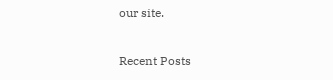our site.

Recent Posts